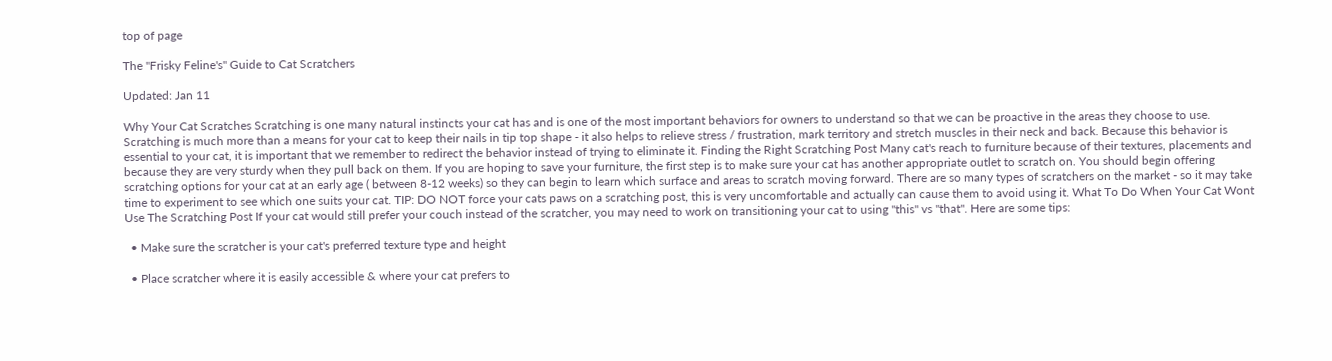top of page

The "Frisky Feline's" Guide to Cat Scratchers

Updated: Jan 11

Why Your Cat Scratches Scratching is one many natural instincts your cat has and is one of the most important behaviors for owners to understand so that we can be proactive in the areas they choose to use. Scratching is much more than a means for your cat to keep their nails in tip top shape - it also helps to relieve stress / frustration, mark territory and stretch muscles in their neck and back. Because this behavior is essential to your cat, it is important that we remember to redirect the behavior instead of trying to eliminate it. Finding the Right Scratching Post Many cat's reach to furniture because of their textures, placements and because they are very sturdy when they pull back on them. If you are hoping to save your furniture, the first step is to make sure your cat has another appropriate outlet to scratch on. You should begin offering scratching options for your cat at an early age ( between 8-12 weeks) so they can begin to learn which surface and areas to scratch moving forward. There are so many types of scratchers on the market - so it may take time to experiment to see which one suits your cat. TIP: DO NOT force your cats paws on a scratching post, this is very uncomfortable and actually can cause them to avoid using it. What To Do When Your Cat Wont Use The Scratching Post If your cat would still prefer your couch instead of the scratcher, you may need to work on transitioning your cat to using "this" vs "that". Here are some tips:

  • Make sure the scratcher is your cat's preferred texture type and height

  • Place scratcher where it is easily accessible & where your cat prefers to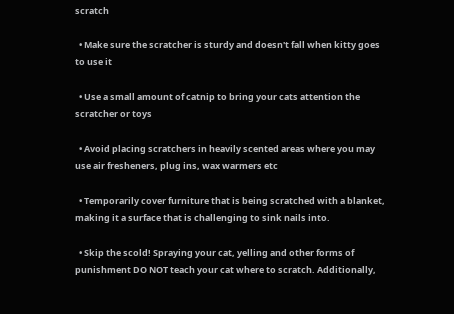scratch

  • Make sure the scratcher is sturdy and doesn't fall when kitty goes to use it

  • Use a small amount of catnip to bring your cats attention the scratcher or toys

  • Avoid placing scratchers in heavily scented areas where you may use air fresheners, plug ins, wax warmers etc

  • Temporarily cover furniture that is being scratched with a blanket, making it a surface that is challenging to sink nails into.

  • Skip the scold! Spraying your cat, yelling and other forms of punishment DO NOT teach your cat where to scratch. Additionally,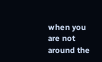when you are not around the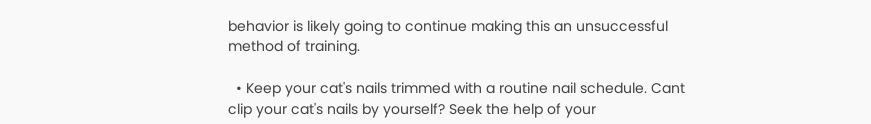behavior is likely going to continue making this an unsuccessful method of training.

  • Keep your cat's nails trimmed with a routine nail schedule. Cant clip your cat's nails by yourself? Seek the help of your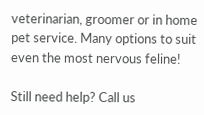veterinarian, groomer or in home pet service. Many options to suit even the most nervous feline!

Still need help? Call us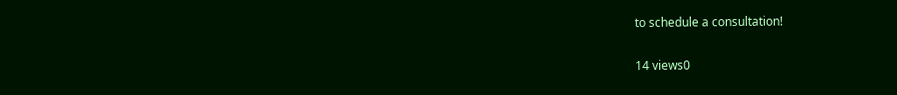to schedule a consultation!

14 views0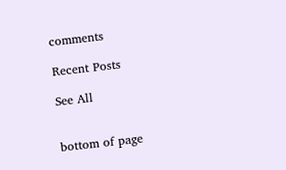comments

Recent Posts

See All


bottom of page